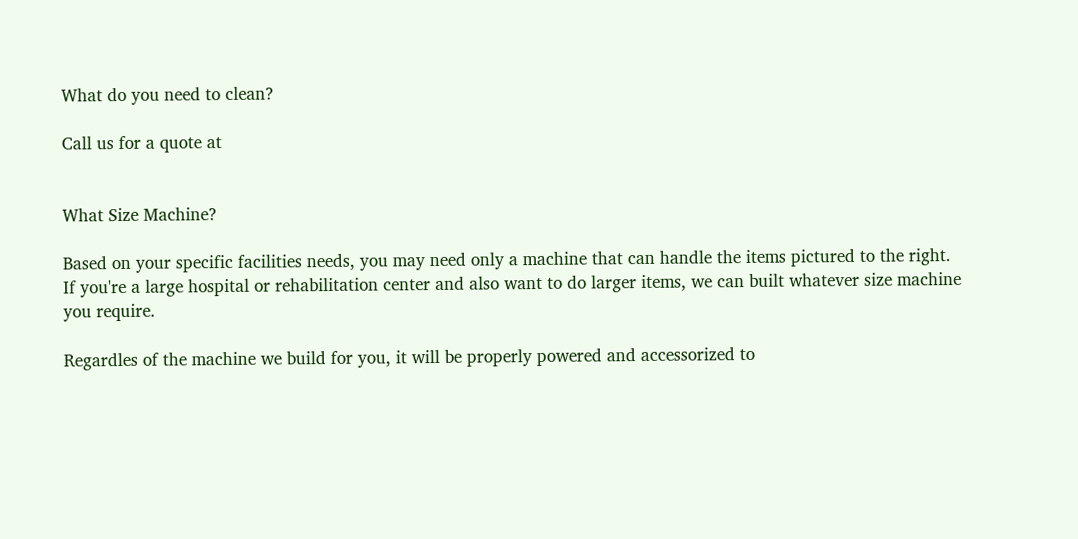What do you need to clean?

Call us for a quote at


What Size Machine?

Based on your specific facilities needs, you may need only a machine that can handle the items pictured to the right. If you're a large hospital or rehabilitation center and also want to do larger items, we can built whatever size machine you require.

Regardles of the machine we build for you, it will be properly powered and accessorized to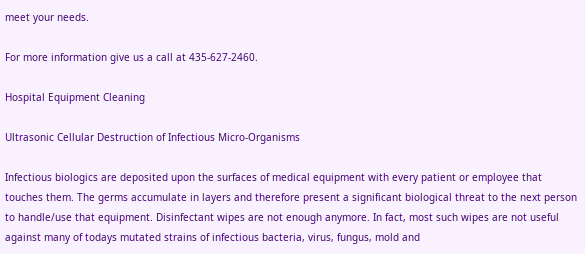meet your needs.

For more information give us a call at 435-627-2460.

Hospital Equipment Cleaning

Ultrasonic Cellular Destruction of Infectious Micro-Organisms

Infectious biologics are deposited upon the surfaces of medical equipment with every patient or employee that touches them. The germs accumulate in layers and therefore present a significant biological threat to the next person to handle/use that equipment. Disinfectant wipes are not enough anymore. In fact, most such wipes are not useful against many of todays mutated strains of infectious bacteria, virus, fungus, mold and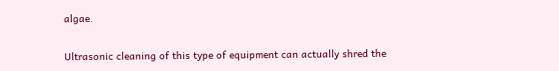algae.

Ultrasonic cleaning of this type of equipment can actually shred the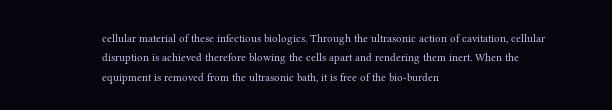cellular material of these infectious biologics. Through the ultrasonic action of cavitation, cellular disruption is achieved therefore blowing the cells apart and rendering them inert. When the equipment is removed from the ultrasonic bath, it is free of the bio-burden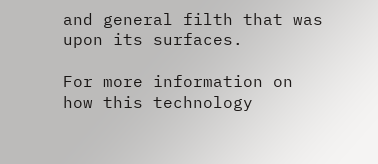and general filth that was upon its surfaces.

For more information on how this technology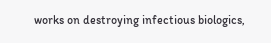works on destroying infectious biologics,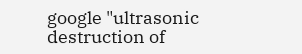google "ultrasonic destruction of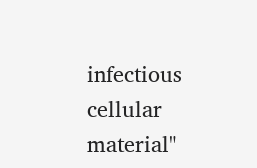infectious cellular material"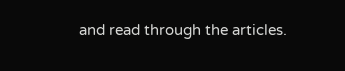and read through the articles.